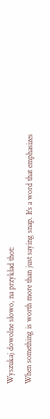Wyszukaj dowolne słowo, na przykład thot:
When something is worth more than just saying snap. It's a word that emphasizes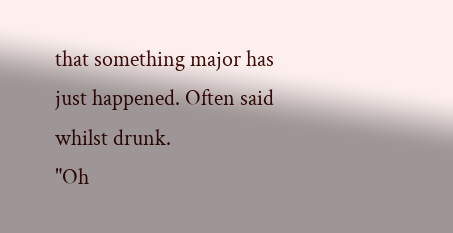that something major has just happened. Often said whilst drunk.
"Oh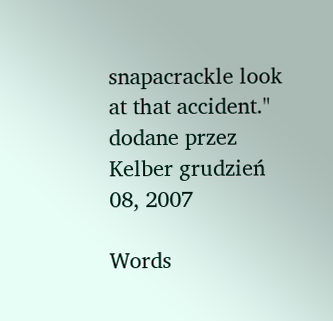snapacrackle look at that accident."
dodane przez Kelber grudzień 08, 2007

Words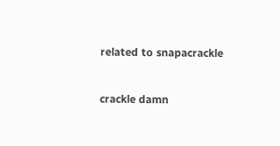related to snapacrackle

crackle damn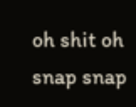oh shit oh snap snap